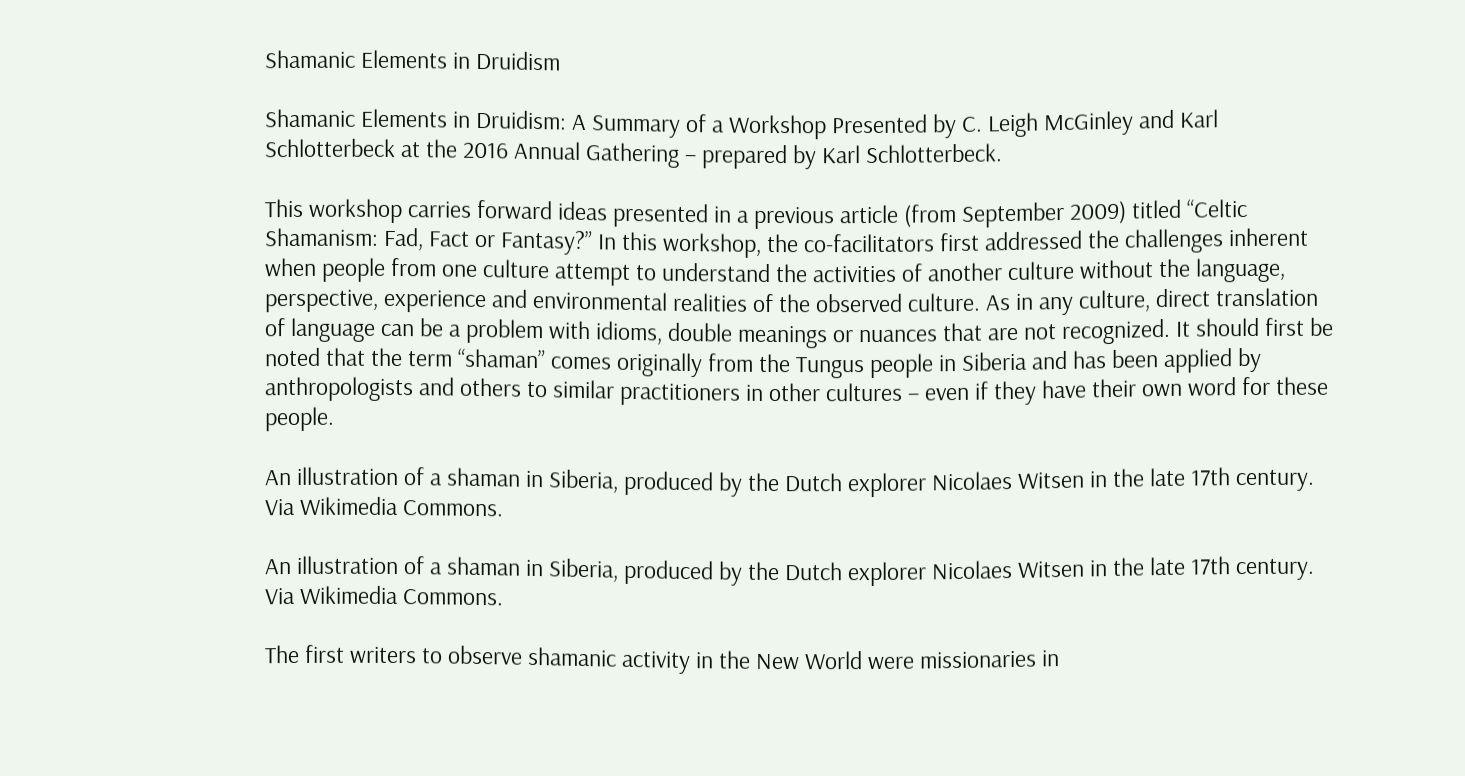Shamanic Elements in Druidism

Shamanic Elements in Druidism: A Summary of a Workshop Presented by C. Leigh McGinley and Karl Schlotterbeck at the 2016 Annual Gathering – prepared by Karl Schlotterbeck.

This workshop carries forward ideas presented in a previous article (from September 2009) titled “Celtic Shamanism: Fad, Fact or Fantasy?” In this workshop, the co-facilitators first addressed the challenges inherent when people from one culture attempt to understand the activities of another culture without the language, perspective, experience and environmental realities of the observed culture. As in any culture, direct translation of language can be a problem with idioms, double meanings or nuances that are not recognized. It should first be noted that the term “shaman” comes originally from the Tungus people in Siberia and has been applied by anthropologists and others to similar practitioners in other cultures – even if they have their own word for these people.

An illustration of a shaman in Siberia, produced by the Dutch explorer Nicolaes Witsen in the late 17th century. Via Wikimedia Commons.

An illustration of a shaman in Siberia, produced by the Dutch explorer Nicolaes Witsen in the late 17th century. Via Wikimedia Commons.

The first writers to observe shamanic activity in the New World were missionaries in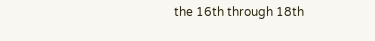the 16th through 18th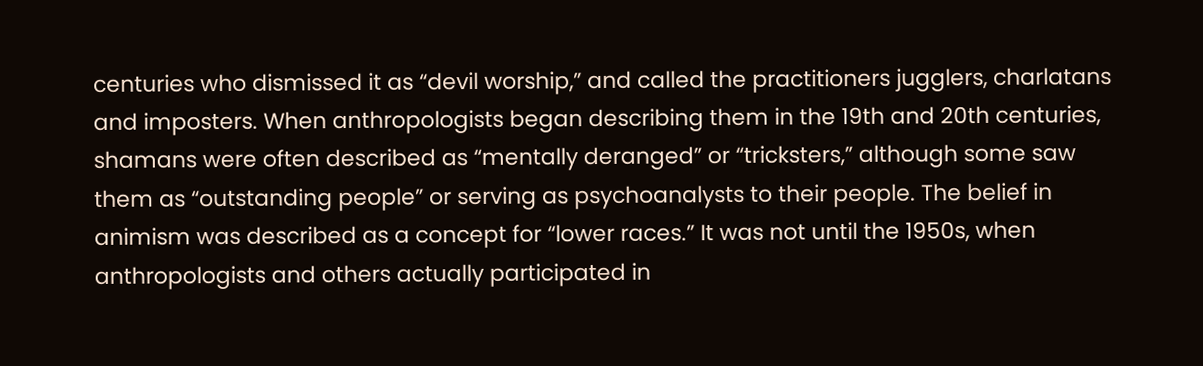centuries who dismissed it as “devil worship,” and called the practitioners jugglers, charlatans and imposters. When anthropologists began describing them in the 19th and 20th centuries, shamans were often described as “mentally deranged” or “tricksters,” although some saw them as “outstanding people” or serving as psychoanalysts to their people. The belief in animism was described as a concept for “lower races.” It was not until the 1950s, when anthropologists and others actually participated in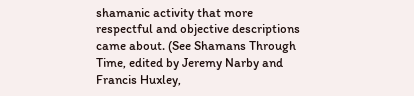shamanic activity that more respectful and objective descriptions came about. (See Shamans Through Time, edited by Jeremy Narby and Francis Huxley,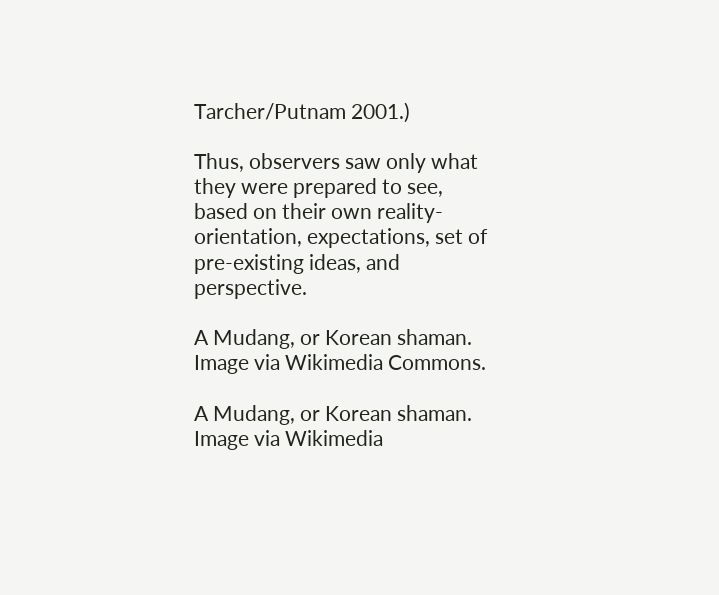Tarcher/Putnam 2001.)

Thus, observers saw only what they were prepared to see, based on their own reality-orientation, expectations, set of pre-existing ideas, and perspective.

A Mudang, or Korean shaman. Image via Wikimedia Commons.

A Mudang, or Korean shaman. Image via Wikimedia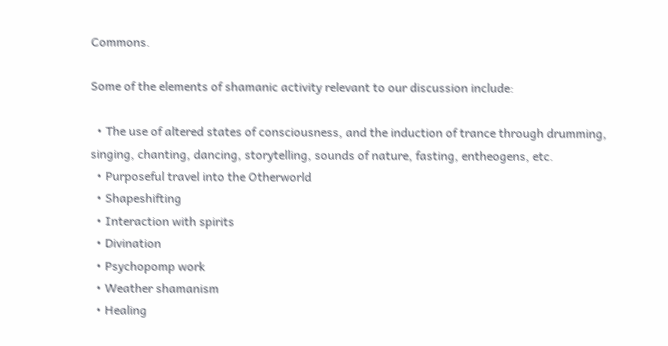Commons.

Some of the elements of shamanic activity relevant to our discussion include:

  • The use of altered states of consciousness, and the induction of trance through drumming, singing, chanting, dancing, storytelling, sounds of nature, fasting, entheogens, etc.
  • Purposeful travel into the Otherworld
  • Shapeshifting
  • Interaction with spirits
  • Divination
  • Psychopomp work
  • Weather shamanism
  • Healing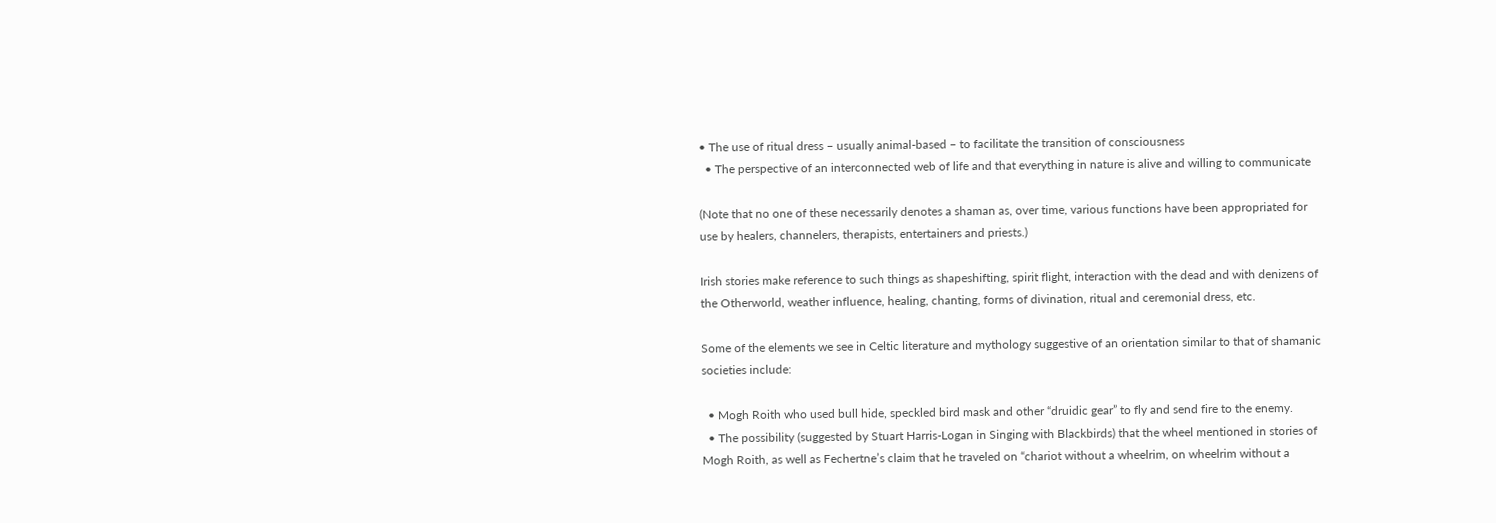• The use of ritual dress – usually animal-based – to facilitate the transition of consciousness
  • The perspective of an interconnected web of life and that everything in nature is alive and willing to communicate

(Note that no one of these necessarily denotes a shaman as, over time, various functions have been appropriated for use by healers, channelers, therapists, entertainers and priests.)

Irish stories make reference to such things as shapeshifting, spirit flight, interaction with the dead and with denizens of the Otherworld, weather influence, healing, chanting, forms of divination, ritual and ceremonial dress, etc.

Some of the elements we see in Celtic literature and mythology suggestive of an orientation similar to that of shamanic societies include:

  • Mogh Roith who used bull hide, speckled bird mask and other “druidic gear” to fly and send fire to the enemy.
  • The possibility (suggested by Stuart Harris-Logan in Singing with Blackbirds) that the wheel mentioned in stories of Mogh Roith, as well as Fechertne’s claim that he traveled on “chariot without a wheelrim, on wheelrim without a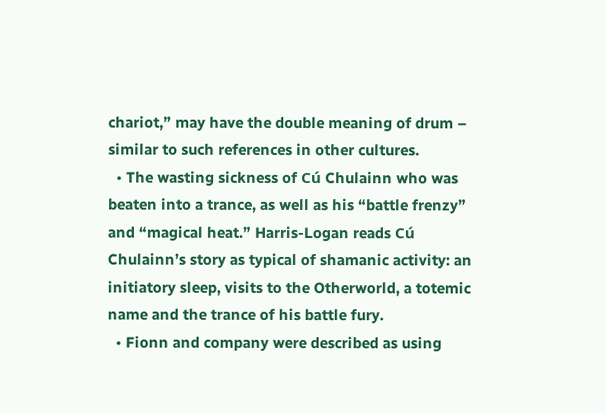chariot,” may have the double meaning of drum – similar to such references in other cultures.
  • The wasting sickness of Cú Chulainn who was beaten into a trance, as well as his “battle frenzy” and “magical heat.” Harris-Logan reads Cú Chulainn’s story as typical of shamanic activity: an initiatory sleep, visits to the Otherworld, a totemic name and the trance of his battle fury.
  • Fionn and company were described as using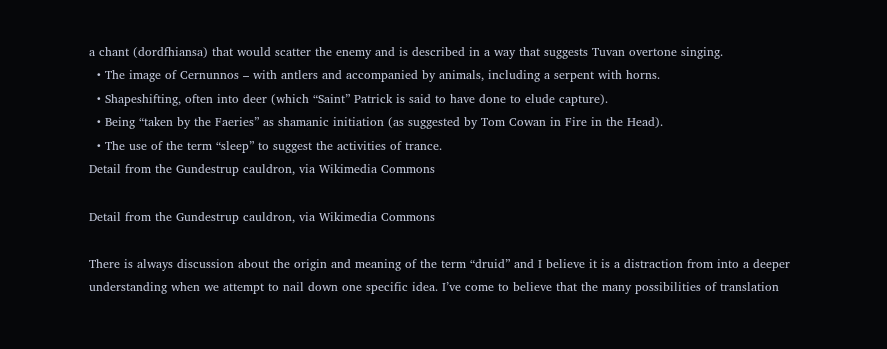a chant (dordfhiansa) that would scatter the enemy and is described in a way that suggests Tuvan overtone singing.
  • The image of Cernunnos – with antlers and accompanied by animals, including a serpent with horns.
  • Shapeshifting, often into deer (which “Saint” Patrick is said to have done to elude capture).
  • Being “taken by the Faeries” as shamanic initiation (as suggested by Tom Cowan in Fire in the Head).
  • The use of the term “sleep” to suggest the activities of trance.
Detail from the Gundestrup cauldron, via Wikimedia Commons

Detail from the Gundestrup cauldron, via Wikimedia Commons

There is always discussion about the origin and meaning of the term “druid” and I believe it is a distraction from into a deeper understanding when we attempt to nail down one specific idea. I’ve come to believe that the many possibilities of translation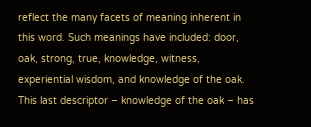reflect the many facets of meaning inherent in this word. Such meanings have included: door, oak, strong, true, knowledge, witness, experiential wisdom, and knowledge of the oak. This last descriptor – knowledge of the oak – has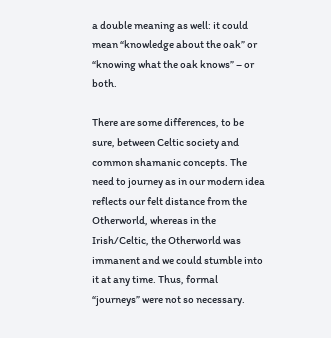a double meaning as well: it could mean “knowledge about the oak” or “knowing what the oak knows” – or both.

There are some differences, to be sure, between Celtic society and common shamanic concepts. The need to journey as in our modern idea reflects our felt distance from the Otherworld, whereas in the Irish/Celtic, the Otherworld was immanent and we could stumble into it at any time. Thus, formal “journeys” were not so necessary.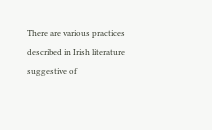There are various practices described in Irish literature suggestive of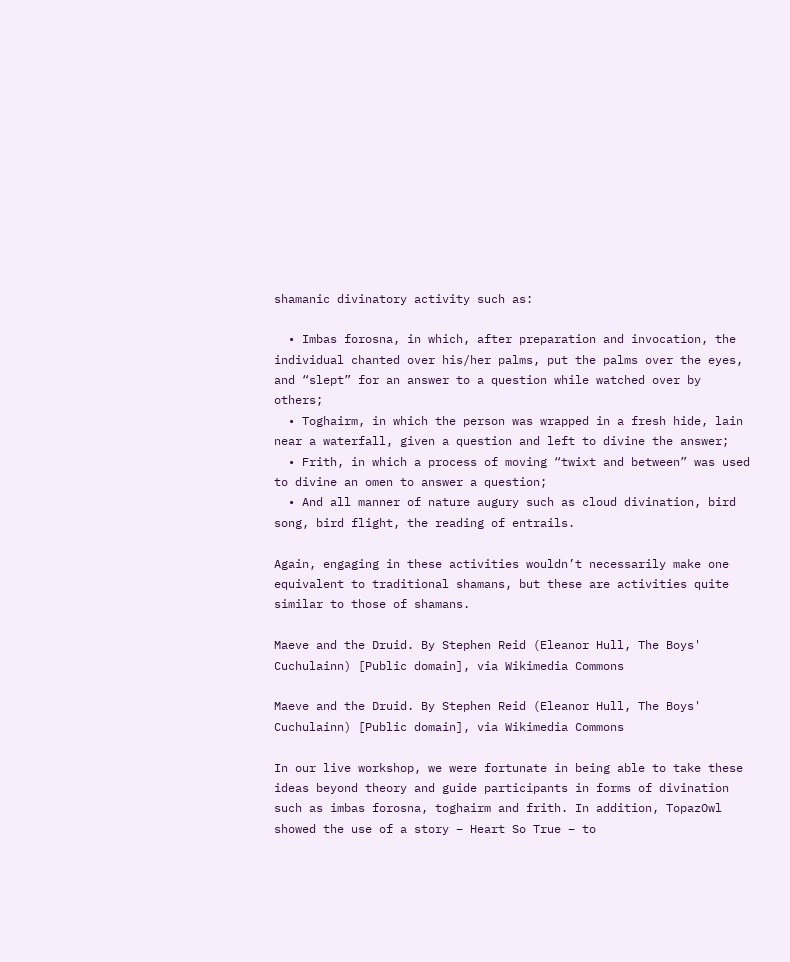shamanic divinatory activity such as:

  • Imbas forosna, in which, after preparation and invocation, the individual chanted over his/her palms, put the palms over the eyes, and “slept” for an answer to a question while watched over by others;
  • Toghairm, in which the person was wrapped in a fresh hide, lain near a waterfall, given a question and left to divine the answer;
  • Frith, in which a process of moving “twixt and between” was used to divine an omen to answer a question;
  • And all manner of nature augury such as cloud divination, bird song, bird flight, the reading of entrails.

Again, engaging in these activities wouldn’t necessarily make one equivalent to traditional shamans, but these are activities quite similar to those of shamans.

Maeve and the Druid. By Stephen Reid (Eleanor Hull, The Boys' Cuchulainn) [Public domain], via Wikimedia Commons

Maeve and the Druid. By Stephen Reid (Eleanor Hull, The Boys' Cuchulainn) [Public domain], via Wikimedia Commons

In our live workshop, we were fortunate in being able to take these ideas beyond theory and guide participants in forms of divination such as imbas forosna, toghairm and frith. In addition, TopazOwl showed the use of a story – Heart So True – to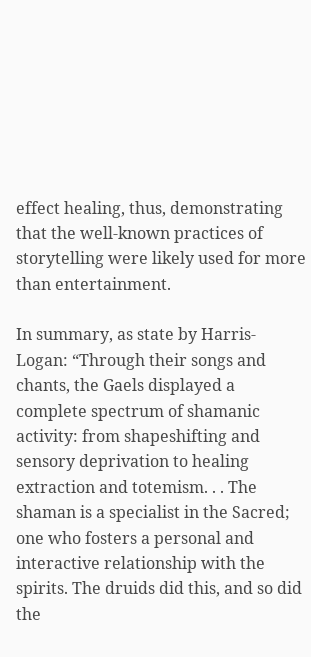effect healing, thus, demonstrating that the well-known practices of storytelling were likely used for more than entertainment.

In summary, as state by Harris-Logan: “Through their songs and chants, the Gaels displayed a complete spectrum of shamanic activity: from shapeshifting and sensory deprivation to healing extraction and totemism. . . The shaman is a specialist in the Sacred; one who fosters a personal and interactive relationship with the spirits. The druids did this, and so did the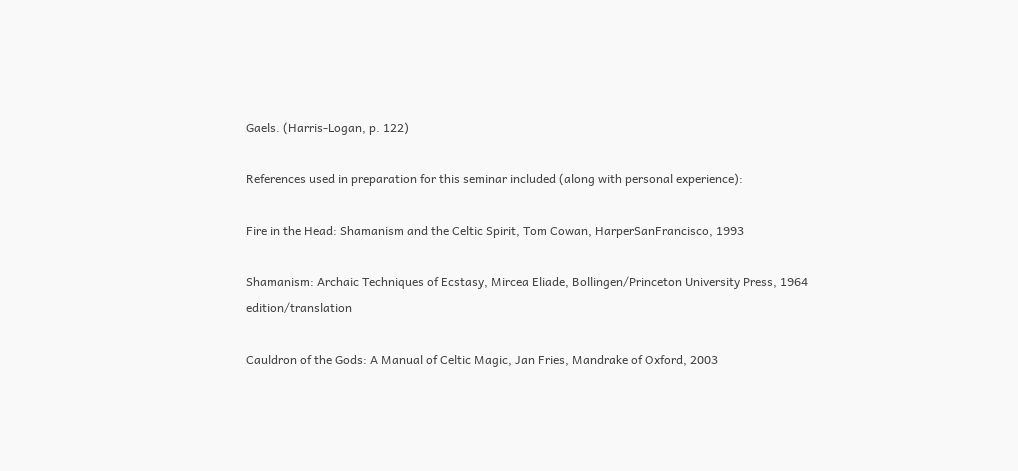Gaels. (Harris-Logan, p. 122)

References used in preparation for this seminar included (along with personal experience):

Fire in the Head: Shamanism and the Celtic Spirit, Tom Cowan, HarperSanFrancisco, 1993

Shamanism: Archaic Techniques of Ecstasy, Mircea Eliade, Bollingen/Princeton University Press, 1964 edition/translation

Cauldron of the Gods: A Manual of Celtic Magic, Jan Fries, Mandrake of Oxford, 2003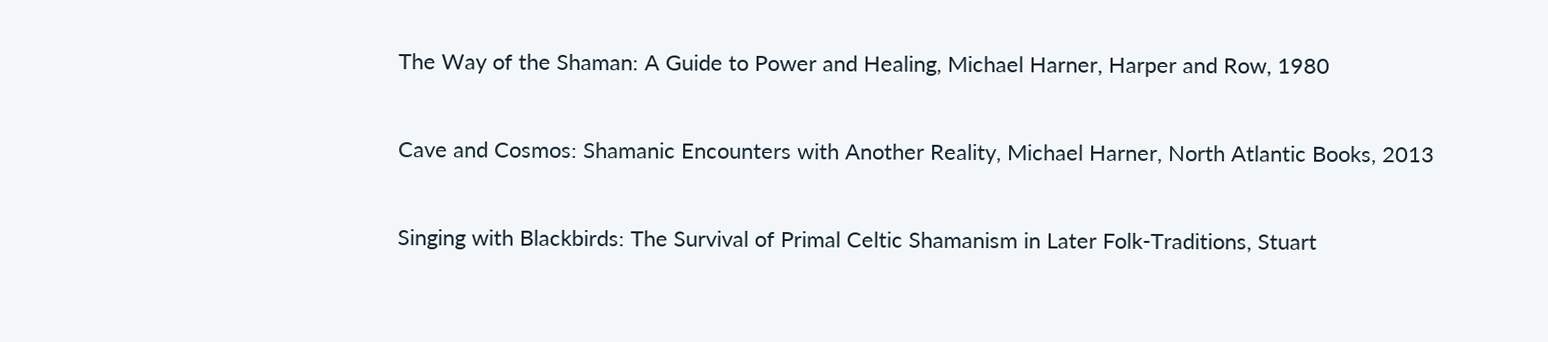The Way of the Shaman: A Guide to Power and Healing, Michael Harner, Harper and Row, 1980

Cave and Cosmos: Shamanic Encounters with Another Reality, Michael Harner, North Atlantic Books, 2013

Singing with Blackbirds: The Survival of Primal Celtic Shamanism in Later Folk-Traditions, Stuart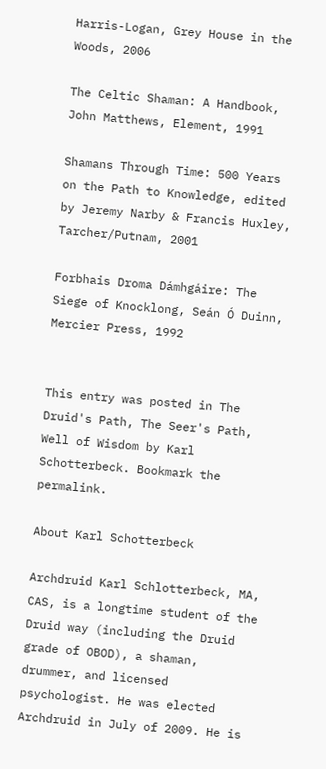Harris-Logan, Grey House in the Woods, 2006

The Celtic Shaman: A Handbook, John Matthews, Element, 1991

Shamans Through Time: 500 Years on the Path to Knowledge, edited by Jeremy Narby & Francis Huxley, Tarcher/Putnam, 2001

Forbhais Droma Dámhgáire: The Siege of Knocklong, Seán Ó Duinn, Mercier Press, 1992


This entry was posted in The Druid's Path, The Seer's Path, Well of Wisdom by Karl Schotterbeck. Bookmark the permalink.

About Karl Schotterbeck

Archdruid Karl Schlotterbeck, MA, CAS, is a longtime student of the Druid way (including the Druid grade of OBOD), a shaman, drummer, and licensed psychologist. He was elected Archdruid in July of 2009. He is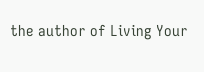the author of Living Your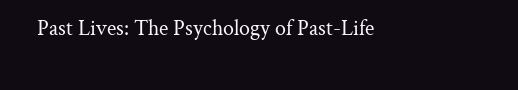Past Lives: The Psychology of Past-Life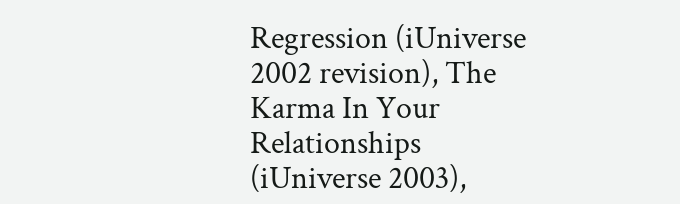Regression (iUniverse 2002 revision), The Karma In Your Relationships (iUniverse 2003),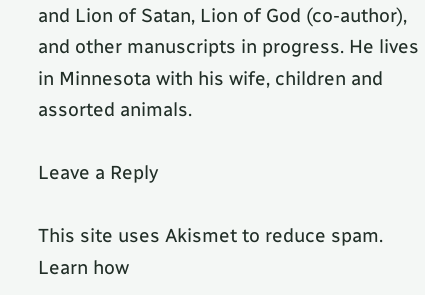and Lion of Satan, Lion of God (co-author), and other manuscripts in progress. He lives in Minnesota with his wife, children and assorted animals.

Leave a Reply

This site uses Akismet to reduce spam. Learn how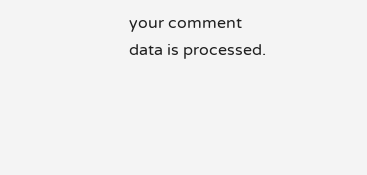your comment data is processed.